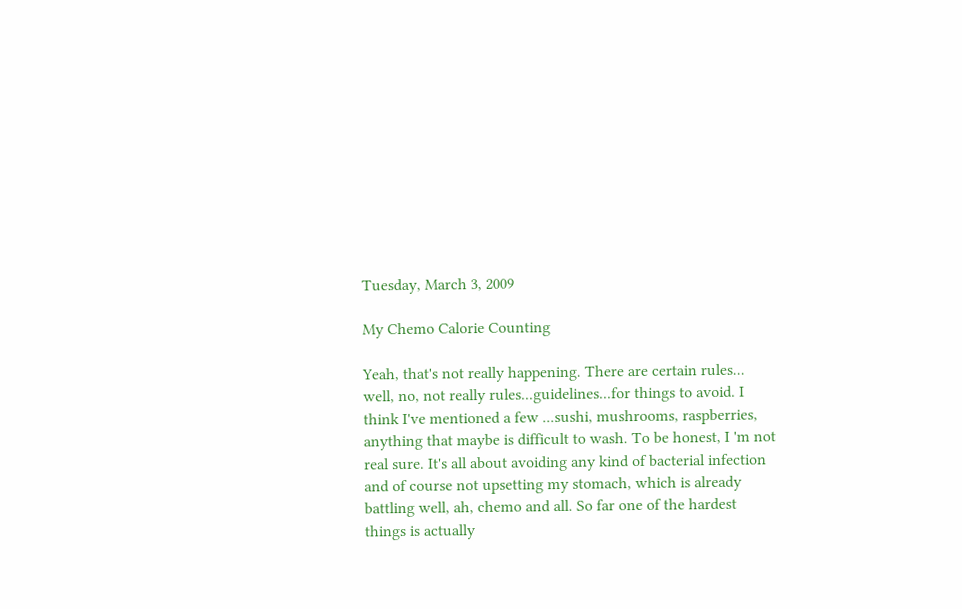Tuesday, March 3, 2009

My Chemo Calorie Counting

Yeah, that's not really happening. There are certain rules... well, no, not really rules...guidelines...for things to avoid. I think I've mentioned a few ...sushi, mushrooms, raspberries, anything that maybe is difficult to wash. To be honest, I 'm not real sure. It's all about avoiding any kind of bacterial infection and of course not upsetting my stomach, which is already battling well, ah, chemo and all. So far one of the hardest things is actually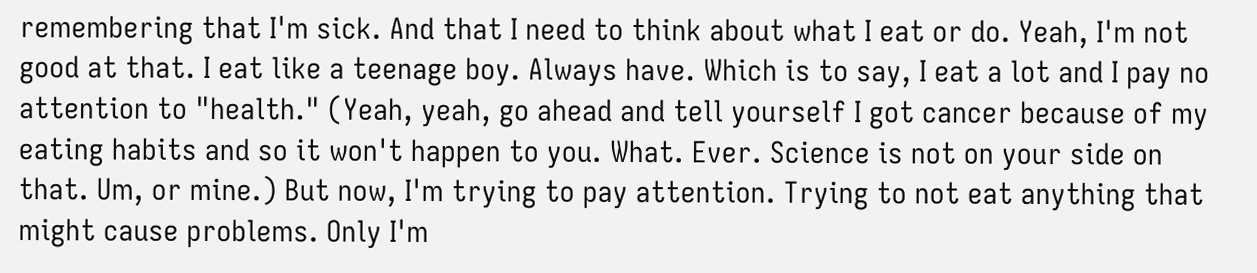remembering that I'm sick. And that I need to think about what I eat or do. Yeah, I'm not good at that. I eat like a teenage boy. Always have. Which is to say, I eat a lot and I pay no attention to "health." (Yeah, yeah, go ahead and tell yourself I got cancer because of my eating habits and so it won't happen to you. What. Ever. Science is not on your side on that. Um, or mine.) But now, I'm trying to pay attention. Trying to not eat anything that might cause problems. Only I'm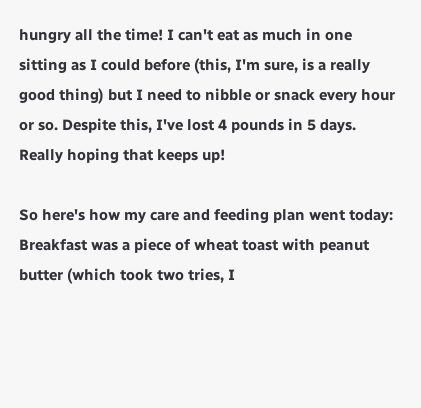hungry all the time! I can't eat as much in one sitting as I could before (this, I'm sure, is a really good thing) but I need to nibble or snack every hour or so. Despite this, I've lost 4 pounds in 5 days. Really hoping that keeps up!

So here's how my care and feeding plan went today: Breakfast was a piece of wheat toast with peanut butter (which took two tries, I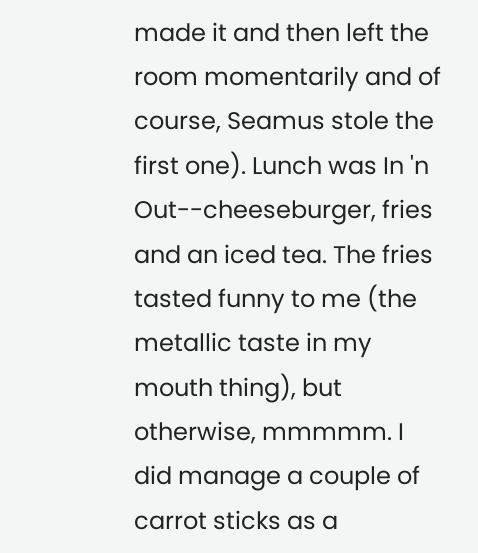made it and then left the room momentarily and of course, Seamus stole the first one). Lunch was In 'n Out--cheeseburger, fries and an iced tea. The fries tasted funny to me (the metallic taste in my mouth thing), but otherwise, mmmmm. I did manage a couple of carrot sticks as a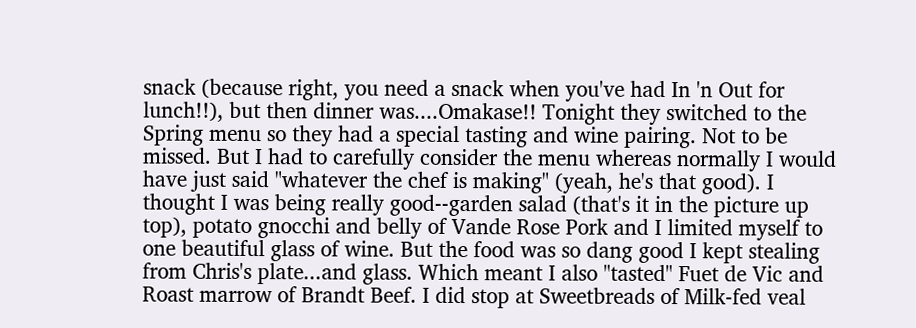snack (because right, you need a snack when you've had In 'n Out for lunch!!), but then dinner was....Omakase!! Tonight they switched to the Spring menu so they had a special tasting and wine pairing. Not to be missed. But I had to carefully consider the menu whereas normally I would have just said "whatever the chef is making" (yeah, he's that good). I thought I was being really good--garden salad (that's it in the picture up top), potato gnocchi and belly of Vande Rose Pork and I limited myself to one beautiful glass of wine. But the food was so dang good I kept stealing from Chris's plate...and glass. Which meant I also "tasted" Fuet de Vic and Roast marrow of Brandt Beef. I did stop at Sweetbreads of Milk-fed veal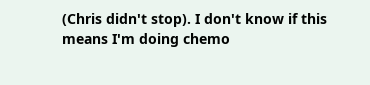(Chris didn't stop). I don't know if this means I'm doing chemo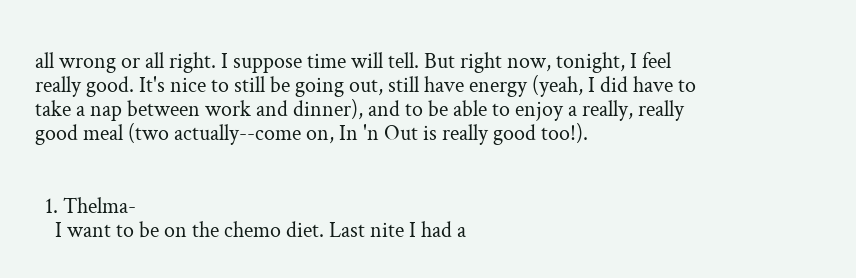all wrong or all right. I suppose time will tell. But right now, tonight, I feel really good. It's nice to still be going out, still have energy (yeah, I did have to take a nap between work and dinner), and to be able to enjoy a really, really good meal (two actually--come on, In 'n Out is really good too!).


  1. Thelma-
    I want to be on the chemo diet. Last nite I had a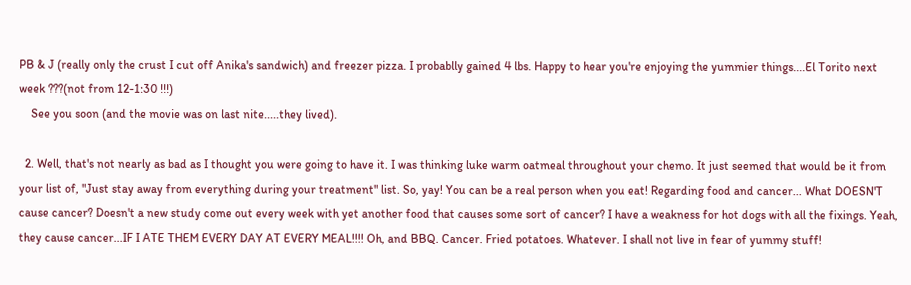PB & J (really only the crust I cut off Anika's sandwich) and freezer pizza. I probablly gained 4 lbs. Happy to hear you're enjoying the yummier things....El Torito next week ???(not from 12-1:30 !!!)
    See you soon (and the movie was on last nite.....they lived).

  2. Well, that's not nearly as bad as I thought you were going to have it. I was thinking luke warm oatmeal throughout your chemo. It just seemed that would be it from your list of, "Just stay away from everything during your treatment" list. So, yay! You can be a real person when you eat! Regarding food and cancer... What DOESN'T cause cancer? Doesn't a new study come out every week with yet another food that causes some sort of cancer? I have a weakness for hot dogs with all the fixings. Yeah, they cause cancer...IF I ATE THEM EVERY DAY AT EVERY MEAL!!!! Oh, and BBQ. Cancer. Fried potatoes. Whatever. I shall not live in fear of yummy stuff!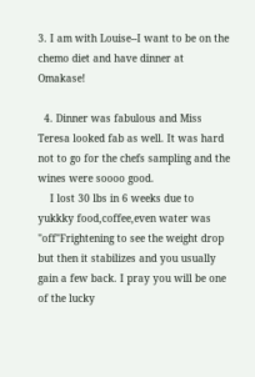3. I am with Louise--I want to be on the chemo diet and have dinner at Omakase!

  4. Dinner was fabulous and Miss Teresa looked fab as well. It was hard not to go for the chefs sampling and the wines were soooo good.
    I lost 30 lbs in 6 weeks due to yukkky food,coffee,even water was "off"Frightening to see the weight drop but then it stabilizes and you usually gain a few back. I pray you will be one of the lucky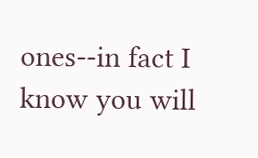ones--in fact I know you will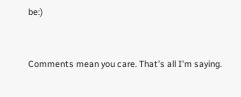be:)


Comments mean you care. That's all I'm saying.